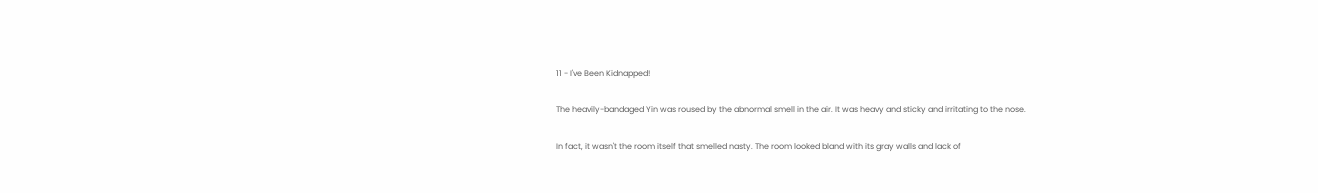11 - I've Been Kidnapped!

The heavily-bandaged Yin was roused by the abnormal smell in the air. It was heavy and sticky and irritating to the nose.

In fact, it wasn't the room itself that smelled nasty. The room looked bland with its gray walls and lack of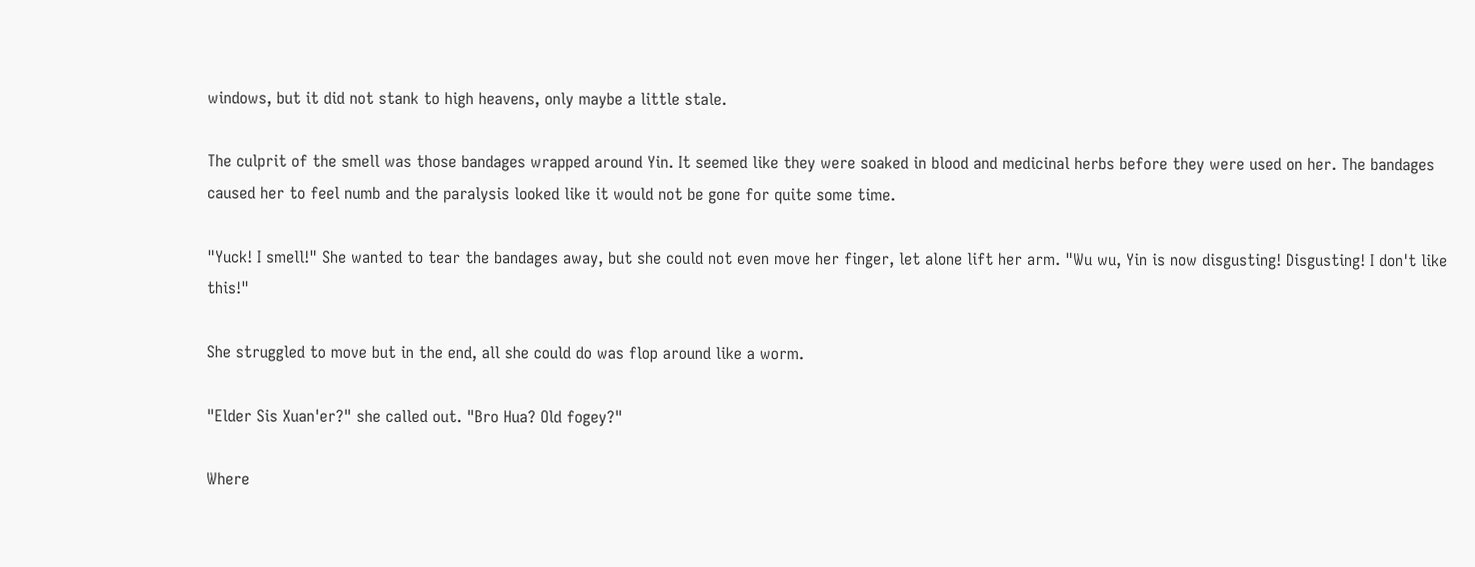windows, but it did not stank to high heavens, only maybe a little stale.

The culprit of the smell was those bandages wrapped around Yin. It seemed like they were soaked in blood and medicinal herbs before they were used on her. The bandages caused her to feel numb and the paralysis looked like it would not be gone for quite some time.

"Yuck! I smell!" She wanted to tear the bandages away, but she could not even move her finger, let alone lift her arm. "Wu wu, Yin is now disgusting! Disgusting! I don't like this!"

She struggled to move but in the end, all she could do was flop around like a worm.

"Elder Sis Xuan'er?" she called out. "Bro Hua? Old fogey?"

Where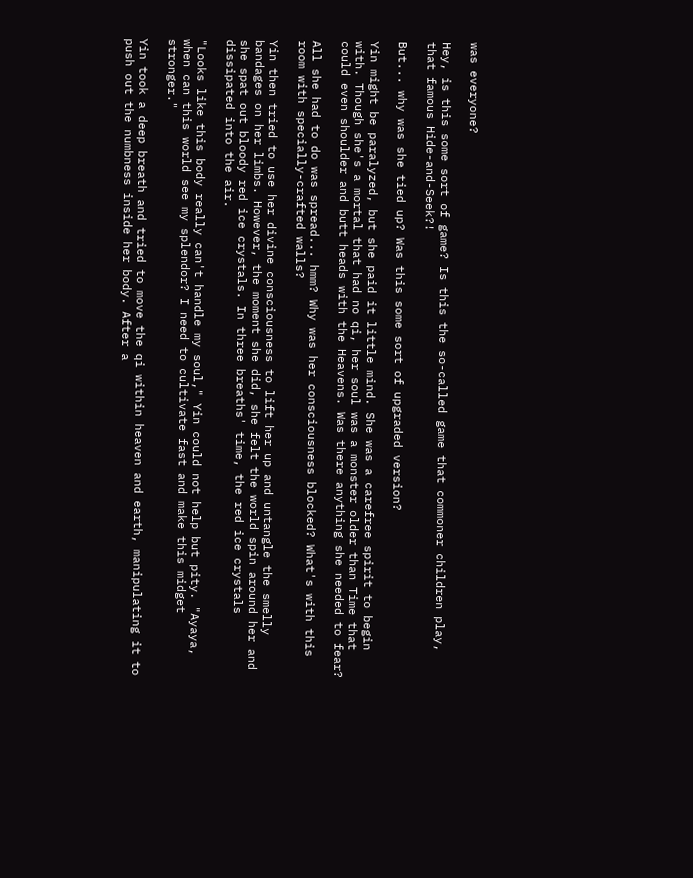was everyone?

Hey, is this some sort of game? Is this the so-called game that commoner children play, that famous Hide-and-Seek?!

But... why was she tied up? Was this some sort of upgraded version?

Yin might be paralyzed, but she paid it little mind. She was a carefree spirit to begin with. Though she's a mortal that had no qi, her soul was a monster older than Time that could even shoulder and butt heads with the Heavens. Was there anything she needed to fear?

All she had to do was spread... hmm? Why was her consciousness blocked? What's with this room with specially-crafted walls?

Yin then tried to use her divine consciousness to lift her up and untangle the smelly bandages on her limbs. However, the moment she did, she felt the world spin around her and she spat out bloody red ice crystals. In three breaths' time, the red ice crystals dissipated into the air.

"Looks like this body really can't handle my soul," Yin could not help but pity. "Ayaya, when can this world see my splendor? I need to cultivate fast and make this midget stronger."

Yin took a deep breath and tried to move the qi within heaven and earth, manipulating it to push out the numbness inside her body. After a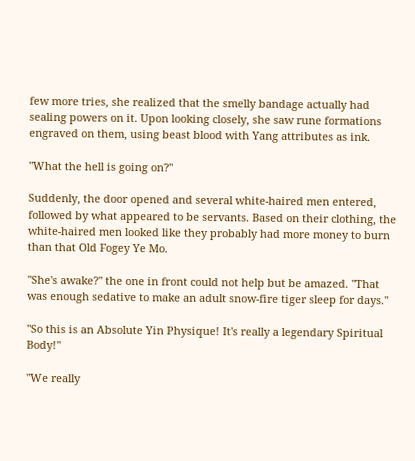few more tries, she realized that the smelly bandage actually had sealing powers on it. Upon looking closely, she saw rune formations engraved on them, using beast blood with Yang attributes as ink.

"What the hell is going on?"

Suddenly, the door opened and several white-haired men entered, followed by what appeared to be servants. Based on their clothing, the white-haired men looked like they probably had more money to burn than that Old Fogey Ye Mo.

"She's awake?" the one in front could not help but be amazed. "That was enough sedative to make an adult snow-fire tiger sleep for days."

"So this is an Absolute Yin Physique! It's really a legendary Spiritual Body!"

"We really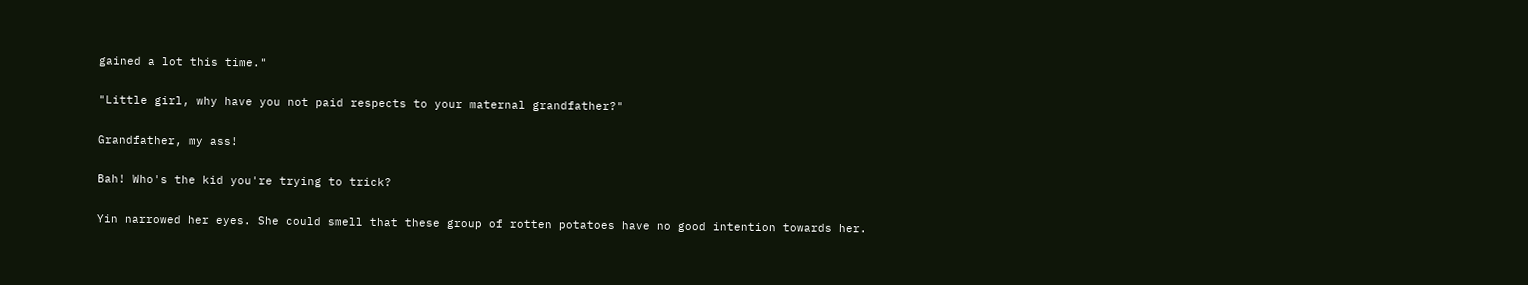gained a lot this time."

"Little girl, why have you not paid respects to your maternal grandfather?"

Grandfather, my ass!

Bah! Who's the kid you're trying to trick?

Yin narrowed her eyes. She could smell that these group of rotten potatoes have no good intention towards her.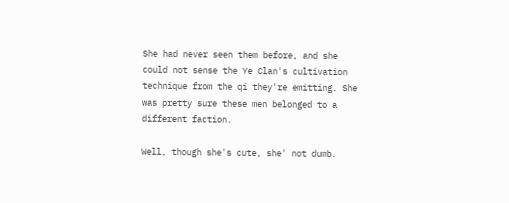She had never seen them before, and she could not sense the Ye Clan's cultivation technique from the qi they're emitting. She was pretty sure these men belonged to a different faction.

Well, though she's cute, she' not dumb.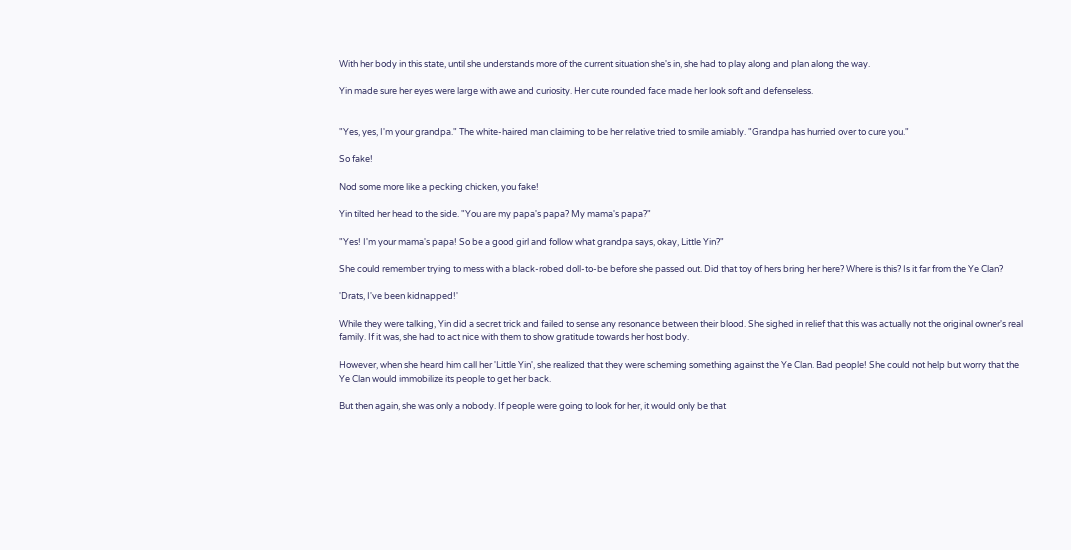With her body in this state, until she understands more of the current situation she's in, she had to play along and plan along the way.

Yin made sure her eyes were large with awe and curiosity. Her cute rounded face made her look soft and defenseless.


"Yes, yes, I'm your grandpa." The white-haired man claiming to be her relative tried to smile amiably. "Grandpa has hurried over to cure you."

So fake!

Nod some more like a pecking chicken, you fake!

Yin tilted her head to the side. "You are my papa's papa? My mama's papa?"

"Yes! I'm your mama's papa! So be a good girl and follow what grandpa says, okay, Little Yin?"

She could remember trying to mess with a black-robed doll-to-be before she passed out. Did that toy of hers bring her here? Where is this? Is it far from the Ye Clan?

'Drats, I've been kidnapped!'

While they were talking, Yin did a secret trick and failed to sense any resonance between their blood. She sighed in relief that this was actually not the original owner's real family. If it was, she had to act nice with them to show gratitude towards her host body.

However, when she heard him call her 'Little Yin', she realized that they were scheming something against the Ye Clan. Bad people! She could not help but worry that the Ye Clan would immobilize its people to get her back.

But then again, she was only a nobody. If people were going to look for her, it would only be that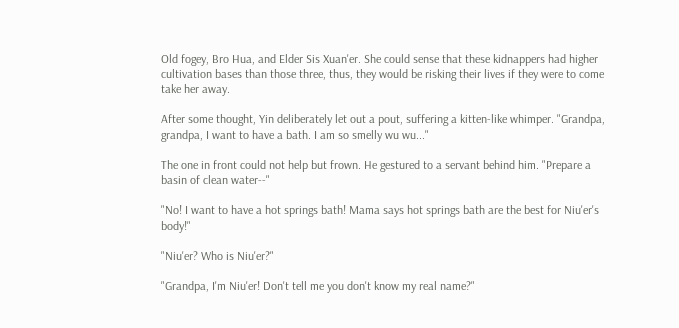Old fogey, Bro Hua, and Elder Sis Xuan'er. She could sense that these kidnappers had higher cultivation bases than those three, thus, they would be risking their lives if they were to come take her away.

After some thought, Yin deliberately let out a pout, suffering a kitten-like whimper. "Grandpa, grandpa, I want to have a bath. I am so smelly wu wu..."

The one in front could not help but frown. He gestured to a servant behind him. "Prepare a basin of clean water--"

"No! I want to have a hot springs bath! Mama says hot springs bath are the best for Niu'er's body!"

"Niu'er? Who is Niu'er?"

"Grandpa, I'm Niu'er! Don't tell me you don't know my real name?"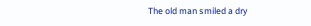The old man smiled a dry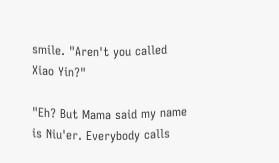smile. "Aren't you called Xiao Yin?"

"Eh? But Mama said my name is Niu'er. Everybody calls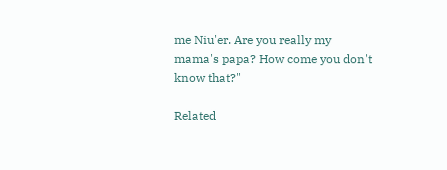me Niu'er. Are you really my mama's papa? How come you don't know that?"

Related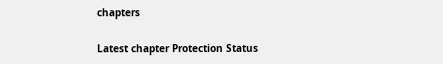chapters

Latest chapter Protection Status